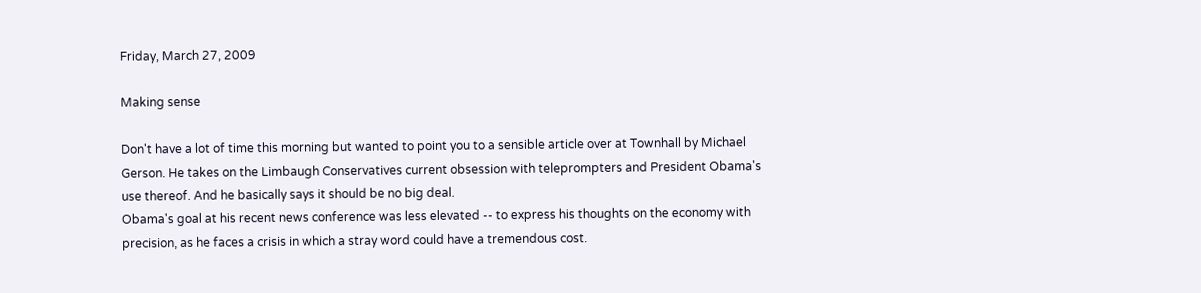Friday, March 27, 2009

Making sense

Don't have a lot of time this morning but wanted to point you to a sensible article over at Townhall by Michael Gerson. He takes on the Limbaugh Conservatives current obsession with teleprompters and President Obama's use thereof. And he basically says it should be no big deal.
Obama's goal at his recent news conference was less elevated -- to express his thoughts on the economy with precision, as he faces a crisis in which a stray word could have a tremendous cost.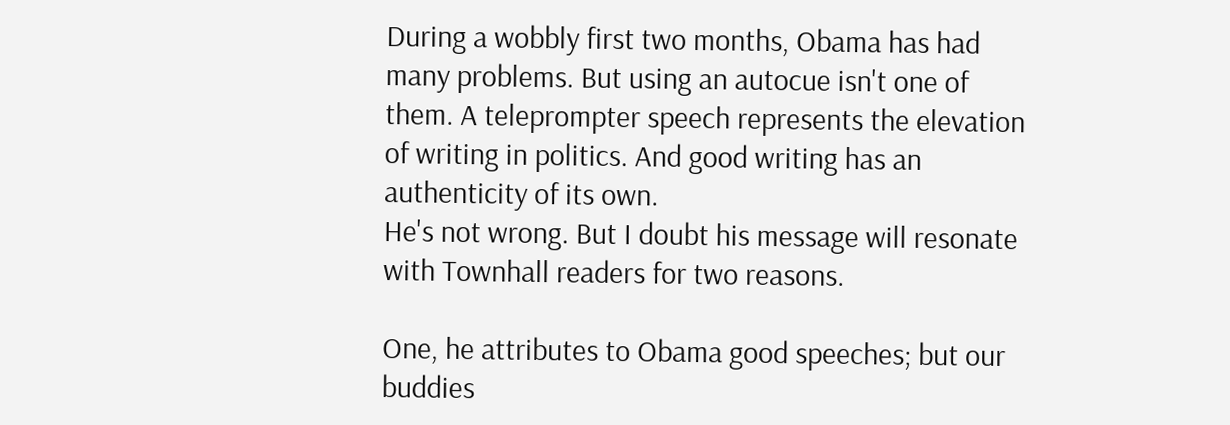During a wobbly first two months, Obama has had many problems. But using an autocue isn't one of them. A teleprompter speech represents the elevation of writing in politics. And good writing has an authenticity of its own.
He's not wrong. But I doubt his message will resonate with Townhall readers for two reasons.

One, he attributes to Obama good speeches; but our buddies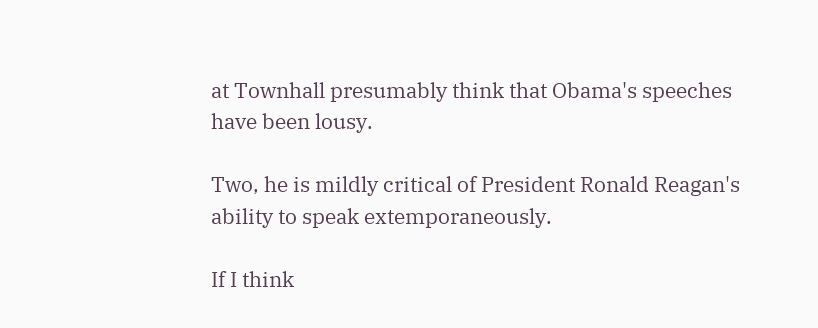at Townhall presumably think that Obama's speeches have been lousy.

Two, he is mildly critical of President Ronald Reagan's ability to speak extemporaneously.

If I think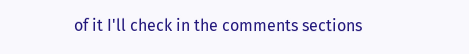of it I'll check in the comments sections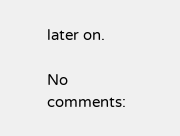later on.

No comments: